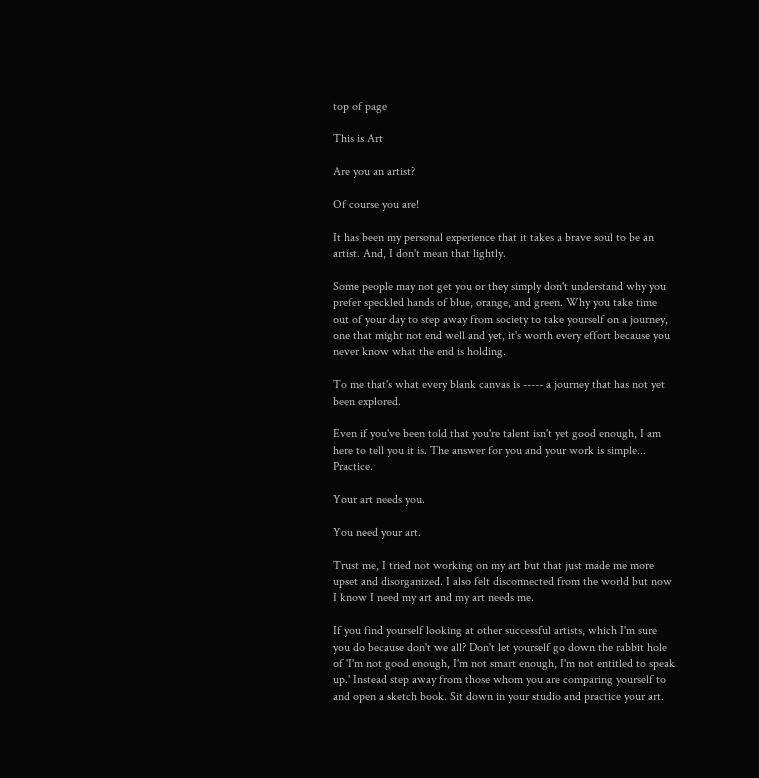top of page

This is Art

Are you an artist?

Of course you are!

It has been my personal experience that it takes a brave soul to be an artist. And, I don't mean that lightly.

Some people may not get you or they simply don't understand why you prefer speckled hands of blue, orange, and green. Why you take time out of your day to step away from society to take yourself on a journey, one that might not end well and yet, it's worth every effort because you never know what the end is holding.

To me that's what every blank canvas is ----- a journey that has not yet been explored.

Even if you've been told that you're talent isn't yet good enough, I am here to tell you it is. The answer for you and your work is simple... Practice.

Your art needs you.

You need your art.

Trust me, I tried not working on my art but that just made me more upset and disorganized. I also felt disconnected from the world but now I know I need my art and my art needs me.

If you find yourself looking at other successful artists, which I'm sure you do because don't we all? Don't let yourself go down the rabbit hole of 'I'm not good enough, I'm not smart enough, I'm not entitled to speak up.' Instead step away from those whom you are comparing yourself to and open a sketch book. Sit down in your studio and practice your art.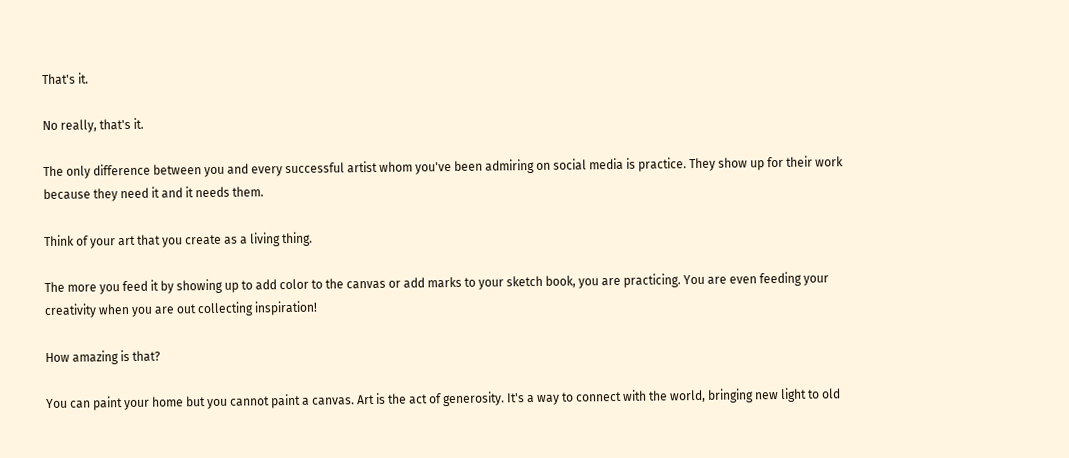That's it.

No really, that's it.

The only difference between you and every successful artist whom you've been admiring on social media is practice. They show up for their work because they need it and it needs them.

Think of your art that you create as a living thing.

The more you feed it by showing up to add color to the canvas or add marks to your sketch book, you are practicing. You are even feeding your creativity when you are out collecting inspiration!

How amazing is that?

You can paint your home but you cannot paint a canvas. Art is the act of generosity. It's a way to connect with the world, bringing new light to old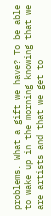problems. What a gift we have? To be able to wake up in the morning knowing that we are artists and that we get to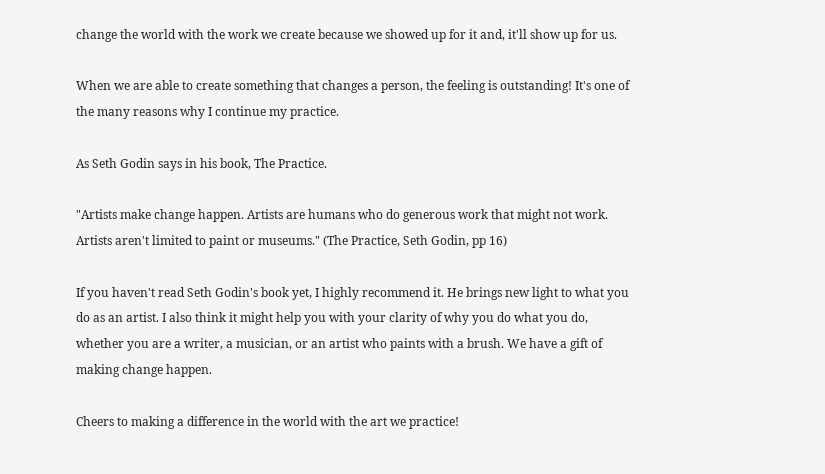change the world with the work we create because we showed up for it and, it'll show up for us.

When we are able to create something that changes a person, the feeling is outstanding! It's one of the many reasons why I continue my practice.

As Seth Godin says in his book, The Practice.

"Artists make change happen. Artists are humans who do generous work that might not work. Artists aren't limited to paint or museums." (The Practice, Seth Godin, pp 16)

If you haven't read Seth Godin's book yet, I highly recommend it. He brings new light to what you do as an artist. I also think it might help you with your clarity of why you do what you do, whether you are a writer, a musician, or an artist who paints with a brush. We have a gift of making change happen.

Cheers to making a difference in the world with the art we practice!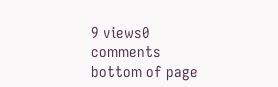9 views0 comments
bottom of page